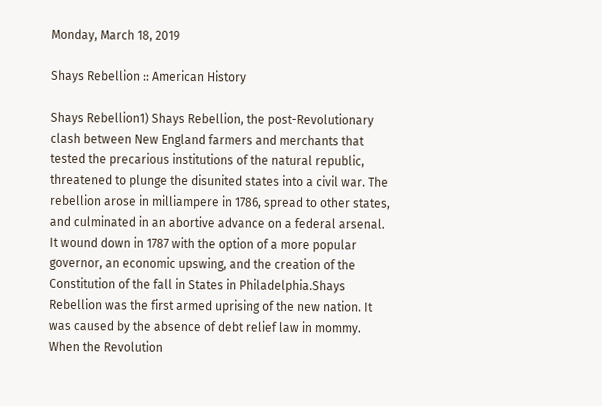Monday, March 18, 2019

Shays Rebellion :: American History

Shays Rebellion1) Shays Rebellion, the post-Revolutionary clash between New England farmers and merchants that tested the precarious institutions of the natural republic, threatened to plunge the disunited states into a civil war. The rebellion arose in milliampere in 1786, spread to other states, and culminated in an abortive advance on a federal arsenal. It wound down in 1787 with the option of a more popular governor, an economic upswing, and the creation of the Constitution of the fall in States in Philadelphia.Shays Rebellion was the first armed uprising of the new nation. It was caused by the absence of debt relief law in mommy. When the Revolution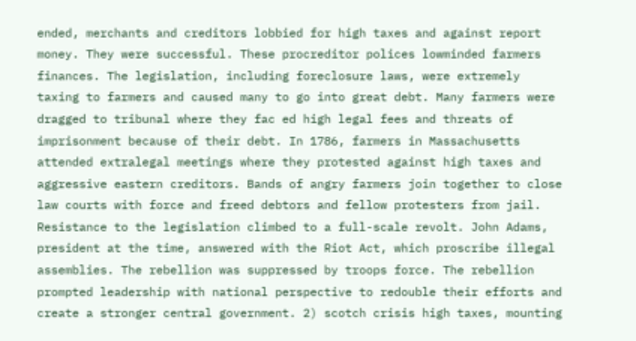ended, merchants and creditors lobbied for high taxes and against report money. They were successful. These procreditor polices lowminded farmers finances. The legislation, including foreclosure laws, were extremely taxing to farmers and caused many to go into great debt. Many farmers were dragged to tribunal where they fac ed high legal fees and threats of imprisonment because of their debt. In 1786, farmers in Massachusetts attended extralegal meetings where they protested against high taxes and aggressive eastern creditors. Bands of angry farmers join together to close law courts with force and freed debtors and fellow protesters from jail. Resistance to the legislation climbed to a full-scale revolt. John Adams, president at the time, answered with the Riot Act, which proscribe illegal assemblies. The rebellion was suppressed by troops force. The rebellion prompted leadership with national perspective to redouble their efforts and create a stronger central government. 2) scotch crisis high taxes, mounting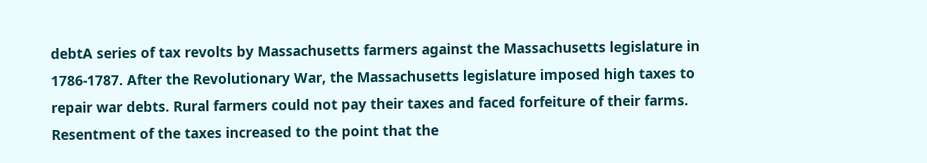debtA series of tax revolts by Massachusetts farmers against the Massachusetts legislature in 1786-1787. After the Revolutionary War, the Massachusetts legislature imposed high taxes to repair war debts. Rural farmers could not pay their taxes and faced forfeiture of their farms. Resentment of the taxes increased to the point that the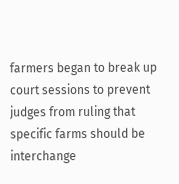farmers began to break up court sessions to prevent judges from ruling that specific farms should be interchange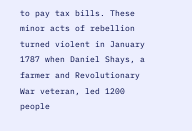to pay tax bills. These minor acts of rebellion turned violent in January 1787 when Daniel Shays, a farmer and Revolutionary War veteran, led 1200 people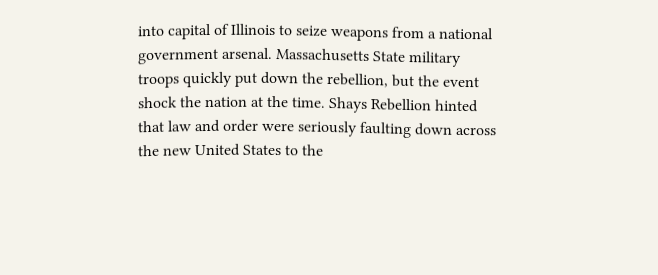into capital of Illinois to seize weapons from a national government arsenal. Massachusetts State military troops quickly put down the rebellion, but the event shock the nation at the time. Shays Rebellion hinted that law and order were seriously faulting down across the new United States to the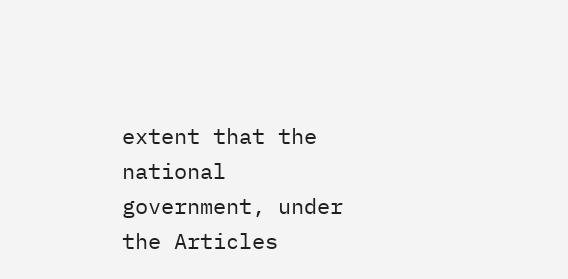extent that the national government, under the Articles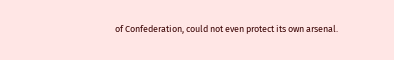of Confederation, could not even protect its own arsenal.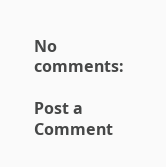No comments:

Post a Comment